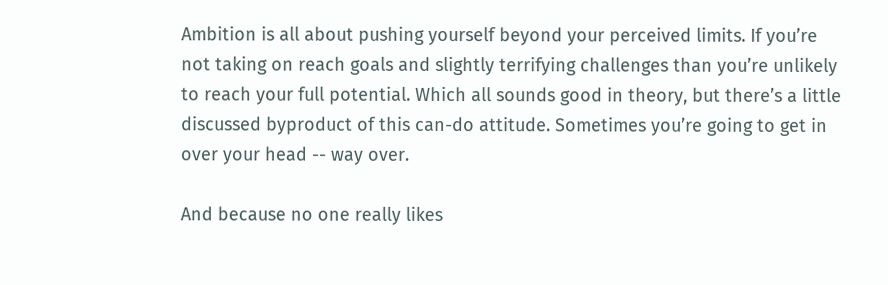Ambition is all about pushing yourself beyond your perceived limits. If you’re not taking on reach goals and slightly terrifying challenges than you’re unlikely to reach your full potential. Which all sounds good in theory, but there’s a little discussed byproduct of this can-do attitude. Sometimes you’re going to get in over your head -- way over.

And because no one really likes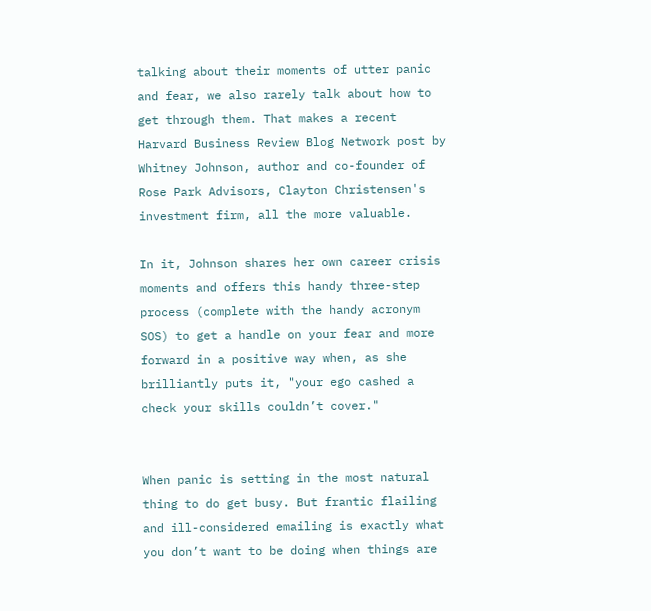talking about their moments of utter panic and fear, we also rarely talk about how to get through them. That makes a recent Harvard Business Review Blog Network post by Whitney Johnson, author and co-founder of Rose Park Advisors, Clayton Christensen's investment firm, all the more valuable.

In it, Johnson shares her own career crisis moments and offers this handy three-step process (complete with the handy acronym SOS) to get a handle on your fear and more forward in a positive way when, as she brilliantly puts it, "your ego cashed a check your skills couldn’t cover."


When panic is setting in the most natural thing to do get busy. But frantic flailing and ill-considered emailing is exactly what you don’t want to be doing when things are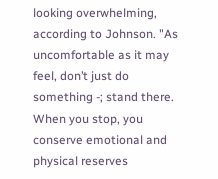looking overwhelming, according to Johnson. "As uncomfortable as it may feel, don’t just do something -; stand there. When you stop, you conserve emotional and physical reserves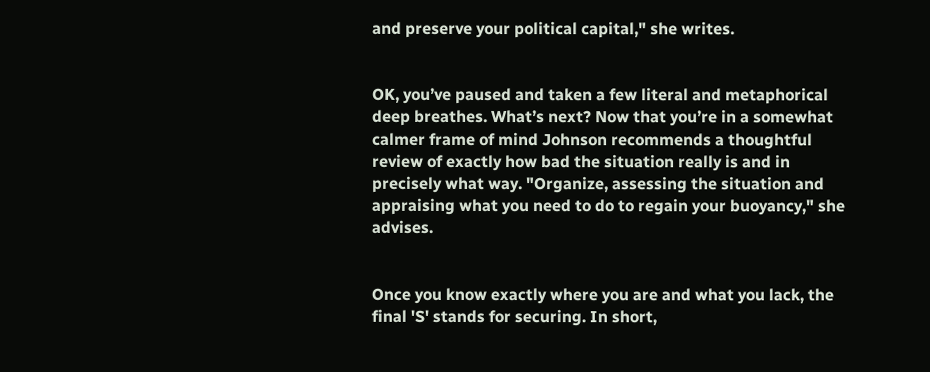and preserve your political capital," she writes.


OK, you’ve paused and taken a few literal and metaphorical deep breathes. What’s next? Now that you’re in a somewhat calmer frame of mind Johnson recommends a thoughtful review of exactly how bad the situation really is and in precisely what way. "Organize, assessing the situation and appraising what you need to do to regain your buoyancy," she advises.


Once you know exactly where you are and what you lack, the final 'S' stands for securing. In short,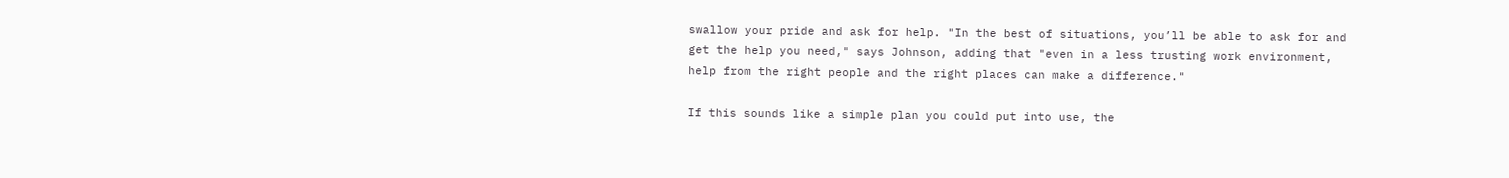swallow your pride and ask for help. "In the best of situations, you’ll be able to ask for and get the help you need," says Johnson, adding that "even in a less trusting work environment, help from the right people and the right places can make a difference."

If this sounds like a simple plan you could put into use, the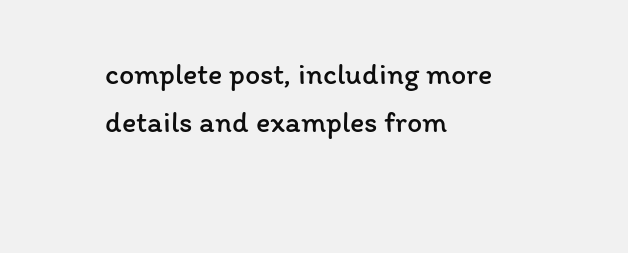complete post, including more details and examples from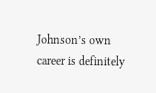Johnson’s own career is definitely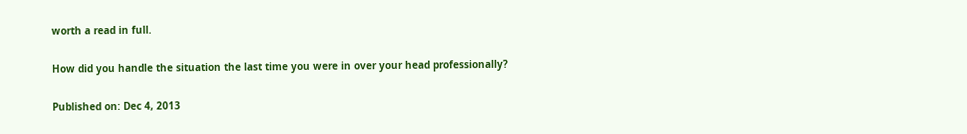worth a read in full.

How did you handle the situation the last time you were in over your head professionally?

Published on: Dec 4, 2013